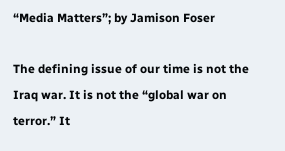“Media Matters”; by Jamison Foser

The defining issue of our time is not the Iraq war. It is not the “global war on terror.” It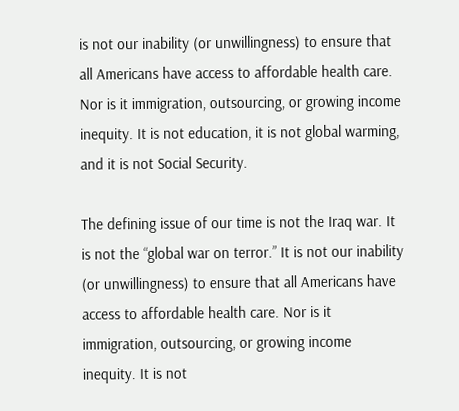is not our inability (or unwillingness) to ensure that all Americans have access to affordable health care. Nor is it immigration, outsourcing, or growing income inequity. It is not education, it is not global warming, and it is not Social Security.

The defining issue of our time is not the Iraq war. It is not the “global war on terror.” It is not our inability (or unwillingness) to ensure that all Americans have access to affordable health care. Nor is it immigration, outsourcing, or growing income inequity. It is not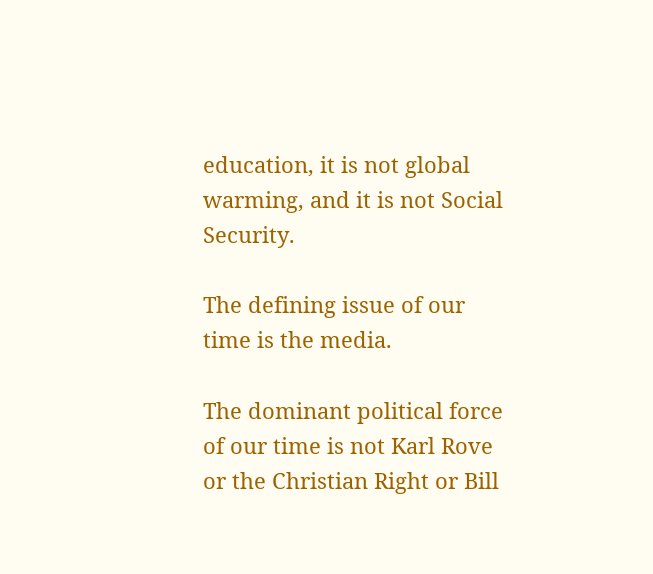education, it is not global warming, and it is not Social Security.

The defining issue of our time is the media.

The dominant political force of our time is not Karl Rove or the Christian Right or Bill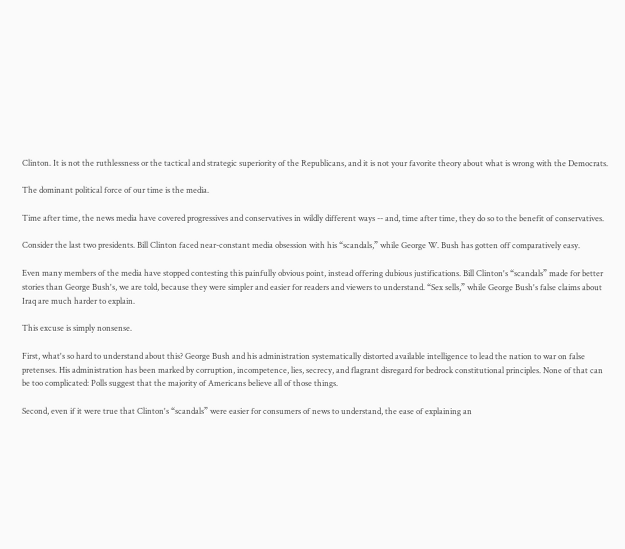Clinton. It is not the ruthlessness or the tactical and strategic superiority of the Republicans, and it is not your favorite theory about what is wrong with the Democrats.

The dominant political force of our time is the media.

Time after time, the news media have covered progressives and conservatives in wildly different ways -- and, time after time, they do so to the benefit of conservatives.

Consider the last two presidents. Bill Clinton faced near-constant media obsession with his “scandals,” while George W. Bush has gotten off comparatively easy.

Even many members of the media have stopped contesting this painfully obvious point, instead offering dubious justifications. Bill Clinton's “scandals” made for better stories than George Bush's, we are told, because they were simpler and easier for readers and viewers to understand. “Sex sells,” while George Bush's false claims about Iraq are much harder to explain.

This excuse is simply nonsense.

First, what's so hard to understand about this? George Bush and his administration systematically distorted available intelligence to lead the nation to war on false pretenses. His administration has been marked by corruption, incompetence, lies, secrecy, and flagrant disregard for bedrock constitutional principles. None of that can be too complicated: Polls suggest that the majority of Americans believe all of those things.

Second, even if it were true that Clinton's “scandals” were easier for consumers of news to understand, the ease of explaining an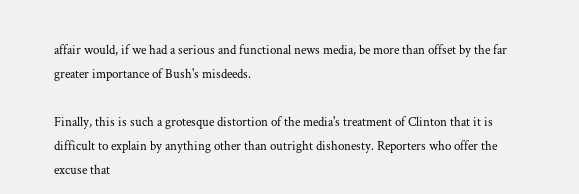affair would, if we had a serious and functional news media, be more than offset by the far greater importance of Bush's misdeeds.

Finally, this is such a grotesque distortion of the media's treatment of Clinton that it is difficult to explain by anything other than outright dishonesty. Reporters who offer the excuse that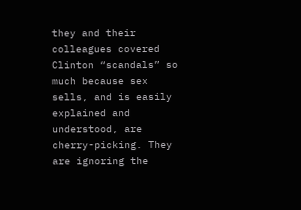they and their colleagues covered Clinton “scandals” so much because sex sells, and is easily explained and understood, are cherry-picking. They are ignoring the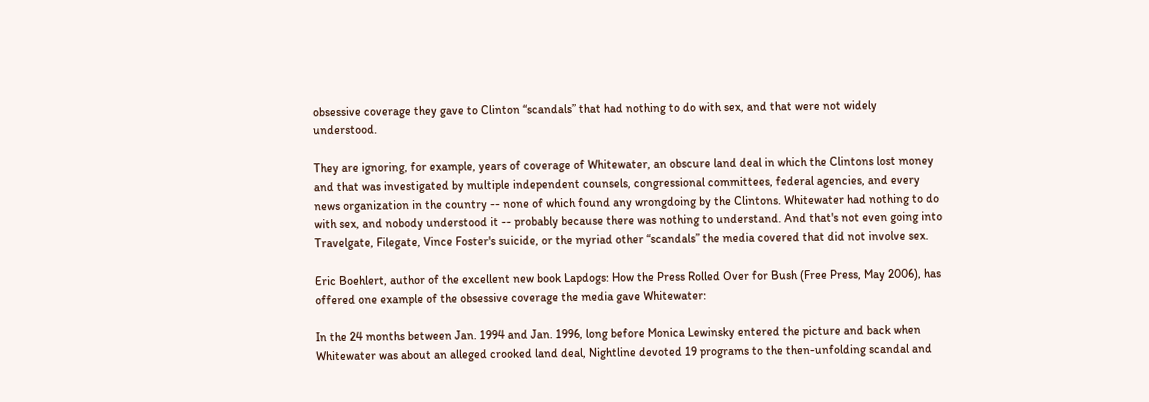obsessive coverage they gave to Clinton “scandals” that had nothing to do with sex, and that were not widely understood.

They are ignoring, for example, years of coverage of Whitewater, an obscure land deal in which the Clintons lost money and that was investigated by multiple independent counsels, congressional committees, federal agencies, and every news organization in the country -- none of which found any wrongdoing by the Clintons. Whitewater had nothing to do with sex, and nobody understood it -- probably because there was nothing to understand. And that's not even going into Travelgate, Filegate, Vince Foster's suicide, or the myriad other “scandals” the media covered that did not involve sex.

Eric Boehlert, author of the excellent new book Lapdogs: How the Press Rolled Over for Bush (Free Press, May 2006), has offered one example of the obsessive coverage the media gave Whitewater:

In the 24 months between Jan. 1994 and Jan. 1996, long before Monica Lewinsky entered the picture and back when Whitewater was about an alleged crooked land deal, Nightline devoted 19 programs to the then-unfolding scandal and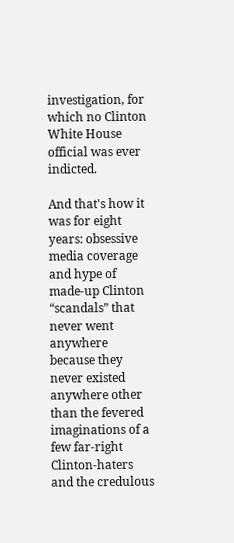investigation, for which no Clinton White House official was ever indicted.

And that's how it was for eight years: obsessive media coverage and hype of made-up Clinton “scandals” that never went anywhere because they never existed anywhere other than the fevered imaginations of a few far-right Clinton-haters and the credulous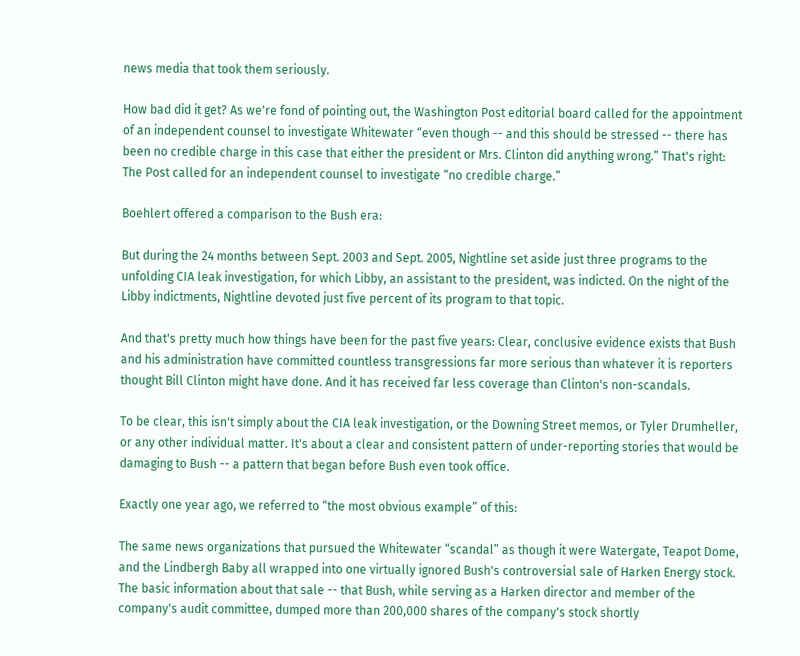news media that took them seriously.

How bad did it get? As we're fond of pointing out, the Washington Post editorial board called for the appointment of an independent counsel to investigate Whitewater “even though -- and this should be stressed -- there has been no credible charge in this case that either the president or Mrs. Clinton did anything wrong.” That's right: The Post called for an independent counsel to investigate “no credible charge.”

Boehlert offered a comparison to the Bush era:

But during the 24 months between Sept. 2003 and Sept. 2005, Nightline set aside just three programs to the unfolding CIA leak investigation, for which Libby, an assistant to the president, was indicted. On the night of the Libby indictments, Nightline devoted just five percent of its program to that topic.

And that's pretty much how things have been for the past five years: Clear, conclusive evidence exists that Bush and his administration have committed countless transgressions far more serious than whatever it is reporters thought Bill Clinton might have done. And it has received far less coverage than Clinton's non-scandals.

To be clear, this isn't simply about the CIA leak investigation, or the Downing Street memos, or Tyler Drumheller, or any other individual matter. It's about a clear and consistent pattern of under-reporting stories that would be damaging to Bush -- a pattern that began before Bush even took office.

Exactly one year ago, we referred to “the most obvious example” of this:

The same news organizations that pursued the Whitewater “scandal” as though it were Watergate, Teapot Dome, and the Lindbergh Baby all wrapped into one virtually ignored Bush's controversial sale of Harken Energy stock. The basic information about that sale -- that Bush, while serving as a Harken director and member of the company's audit committee, dumped more than 200,000 shares of the company's stock shortly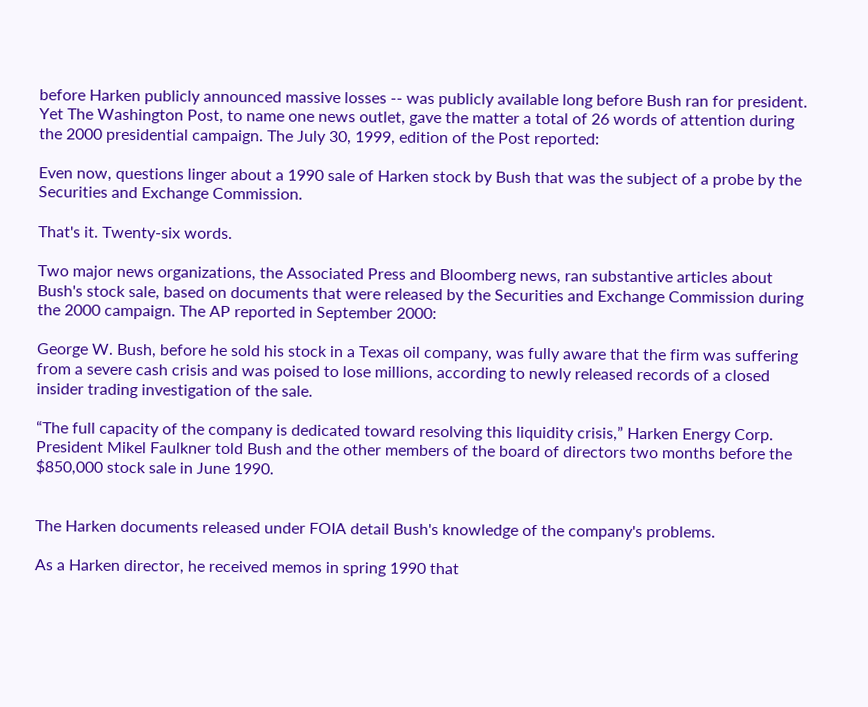before Harken publicly announced massive losses -- was publicly available long before Bush ran for president. Yet The Washington Post, to name one news outlet, gave the matter a total of 26 words of attention during the 2000 presidential campaign. The July 30, 1999, edition of the Post reported:

Even now, questions linger about a 1990 sale of Harken stock by Bush that was the subject of a probe by the Securities and Exchange Commission.

That's it. Twenty-six words.

Two major news organizations, the Associated Press and Bloomberg news, ran substantive articles about Bush's stock sale, based on documents that were released by the Securities and Exchange Commission during the 2000 campaign. The AP reported in September 2000:

George W. Bush, before he sold his stock in a Texas oil company, was fully aware that the firm was suffering from a severe cash crisis and was poised to lose millions, according to newly released records of a closed insider trading investigation of the sale.

“The full capacity of the company is dedicated toward resolving this liquidity crisis,” Harken Energy Corp. President Mikel Faulkner told Bush and the other members of the board of directors two months before the $850,000 stock sale in June 1990.


The Harken documents released under FOIA detail Bush's knowledge of the company's problems.

As a Harken director, he received memos in spring 1990 that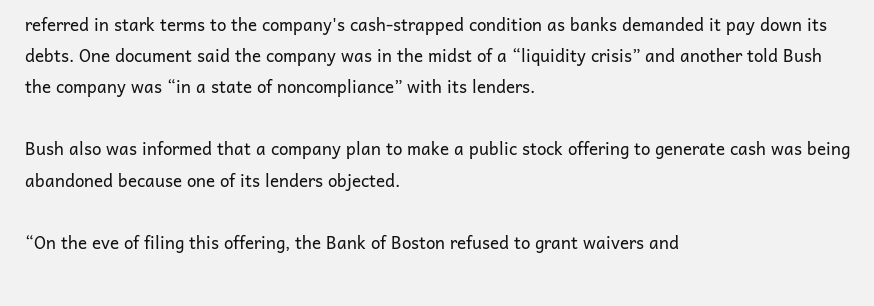referred in stark terms to the company's cash-strapped condition as banks demanded it pay down its debts. One document said the company was in the midst of a “liquidity crisis” and another told Bush the company was “in a state of noncompliance” with its lenders.

Bush also was informed that a company plan to make a public stock offering to generate cash was being abandoned because one of its lenders objected.

“On the eve of filing this offering, the Bank of Boston refused to grant waivers and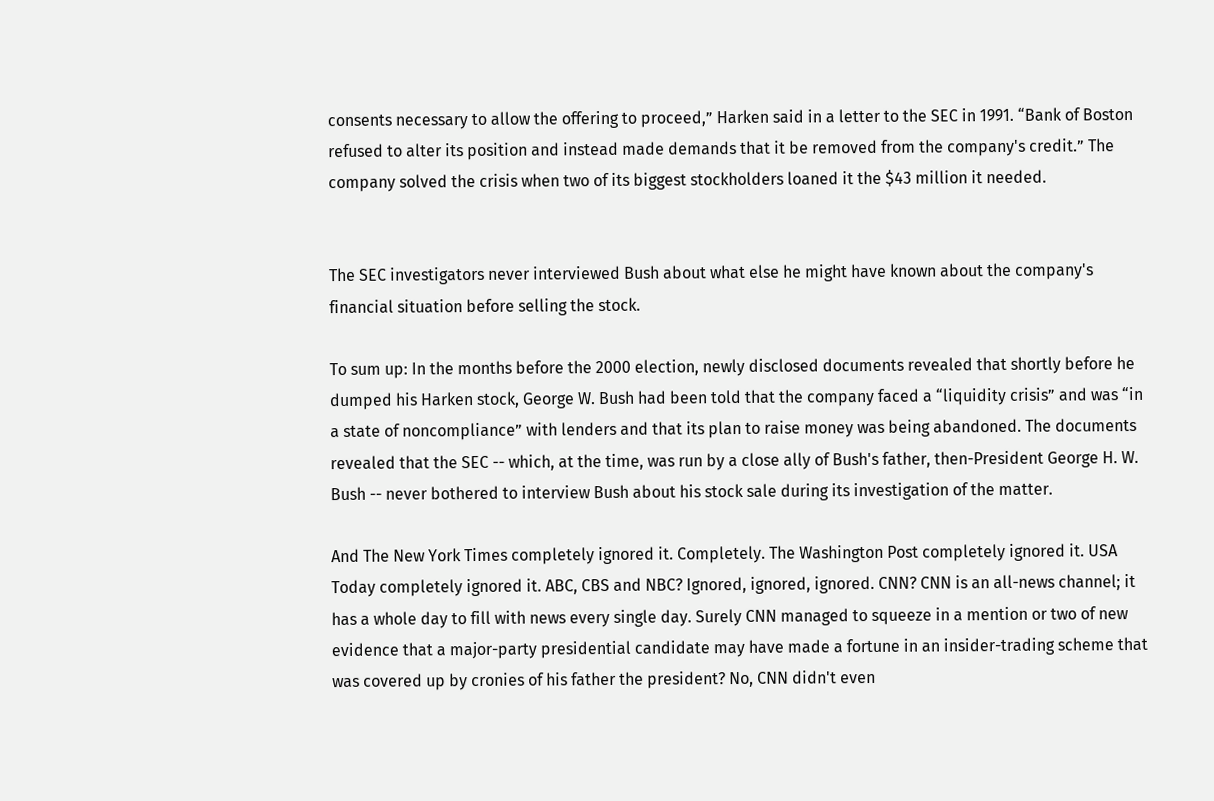consents necessary to allow the offering to proceed,” Harken said in a letter to the SEC in 1991. “Bank of Boston refused to alter its position and instead made demands that it be removed from the company's credit.” The company solved the crisis when two of its biggest stockholders loaned it the $43 million it needed.


The SEC investigators never interviewed Bush about what else he might have known about the company's financial situation before selling the stock.

To sum up: In the months before the 2000 election, newly disclosed documents revealed that shortly before he dumped his Harken stock, George W. Bush had been told that the company faced a “liquidity crisis” and was “in a state of noncompliance” with lenders and that its plan to raise money was being abandoned. The documents revealed that the SEC -- which, at the time, was run by a close ally of Bush's father, then-President George H. W. Bush -- never bothered to interview Bush about his stock sale during its investigation of the matter.

And The New York Times completely ignored it. Completely. The Washington Post completely ignored it. USA Today completely ignored it. ABC, CBS and NBC? Ignored, ignored, ignored. CNN? CNN is an all-news channel; it has a whole day to fill with news every single day. Surely CNN managed to squeeze in a mention or two of new evidence that a major-party presidential candidate may have made a fortune in an insider-trading scheme that was covered up by cronies of his father the president? No, CNN didn't even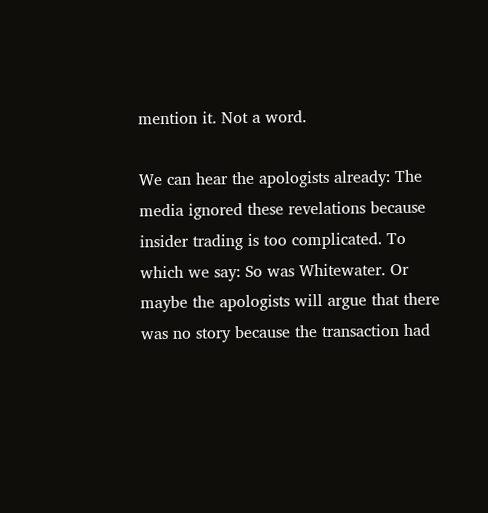mention it. Not a word.

We can hear the apologists already: The media ignored these revelations because insider trading is too complicated. To which we say: So was Whitewater. Or maybe the apologists will argue that there was no story because the transaction had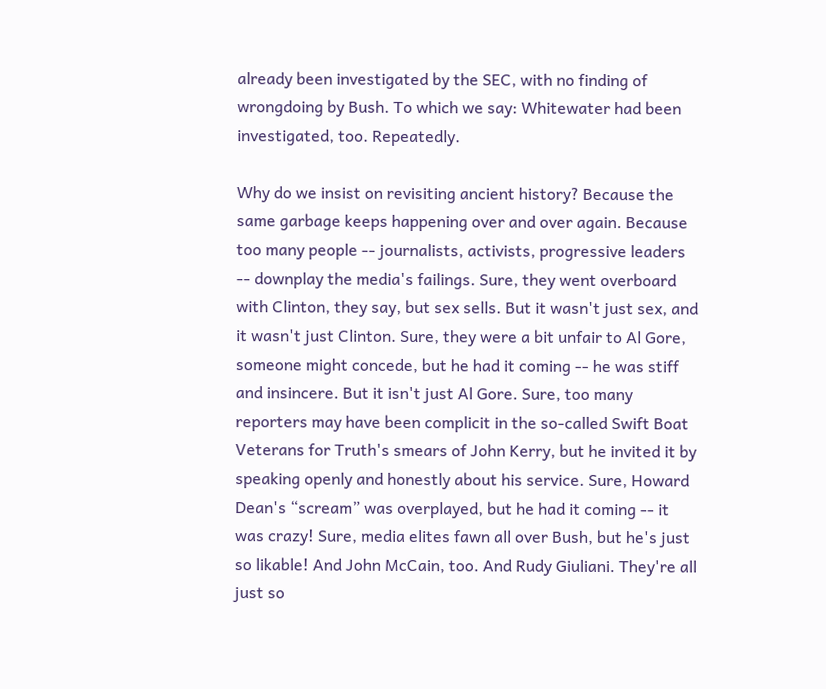already been investigated by the SEC, with no finding of wrongdoing by Bush. To which we say: Whitewater had been investigated, too. Repeatedly.

Why do we insist on revisiting ancient history? Because the same garbage keeps happening over and over again. Because too many people -- journalists, activists, progressive leaders -- downplay the media's failings. Sure, they went overboard with Clinton, they say, but sex sells. But it wasn't just sex, and it wasn't just Clinton. Sure, they were a bit unfair to Al Gore, someone might concede, but he had it coming -- he was stiff and insincere. But it isn't just Al Gore. Sure, too many reporters may have been complicit in the so-called Swift Boat Veterans for Truth's smears of John Kerry, but he invited it by speaking openly and honestly about his service. Sure, Howard Dean's “scream” was overplayed, but he had it coming -- it was crazy! Sure, media elites fawn all over Bush, but he's just so likable! And John McCain, too. And Rudy Giuliani. They're all just so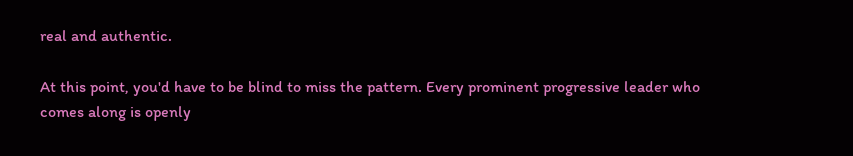real and authentic.

At this point, you'd have to be blind to miss the pattern. Every prominent progressive leader who comes along is openly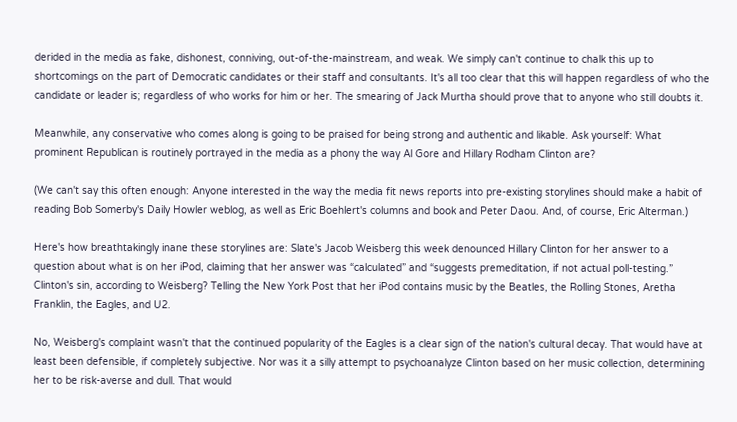derided in the media as fake, dishonest, conniving, out-of-the-mainstream, and weak. We simply can't continue to chalk this up to shortcomings on the part of Democratic candidates or their staff and consultants. It's all too clear that this will happen regardless of who the candidate or leader is; regardless of who works for him or her. The smearing of Jack Murtha should prove that to anyone who still doubts it.

Meanwhile, any conservative who comes along is going to be praised for being strong and authentic and likable. Ask yourself: What prominent Republican is routinely portrayed in the media as a phony the way Al Gore and Hillary Rodham Clinton are?

(We can't say this often enough: Anyone interested in the way the media fit news reports into pre-existing storylines should make a habit of reading Bob Somerby's Daily Howler weblog, as well as Eric Boehlert's columns and book and Peter Daou. And, of course, Eric Alterman.)

Here's how breathtakingly inane these storylines are: Slate's Jacob Weisberg this week denounced Hillary Clinton for her answer to a question about what is on her iPod, claiming that her answer was “calculated” and “suggests premeditation, if not actual poll-testing.” Clinton's sin, according to Weisberg? Telling the New York Post that her iPod contains music by the Beatles, the Rolling Stones, Aretha Franklin, the Eagles, and U2.

No, Weisberg's complaint wasn't that the continued popularity of the Eagles is a clear sign of the nation's cultural decay. That would have at least been defensible, if completely subjective. Nor was it a silly attempt to psychoanalyze Clinton based on her music collection, determining her to be risk-averse and dull. That would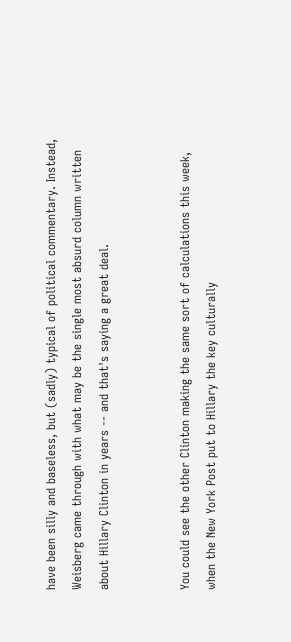have been silly and baseless, but (sadly) typical of political commentary. Instead, Weisberg came through with what may be the single most absurd column written about Hillary Clinton in years -- and that's saying a great deal.


You could see the other Clinton making the same sort of calculations this week, when the New York Post put to Hillary the key culturally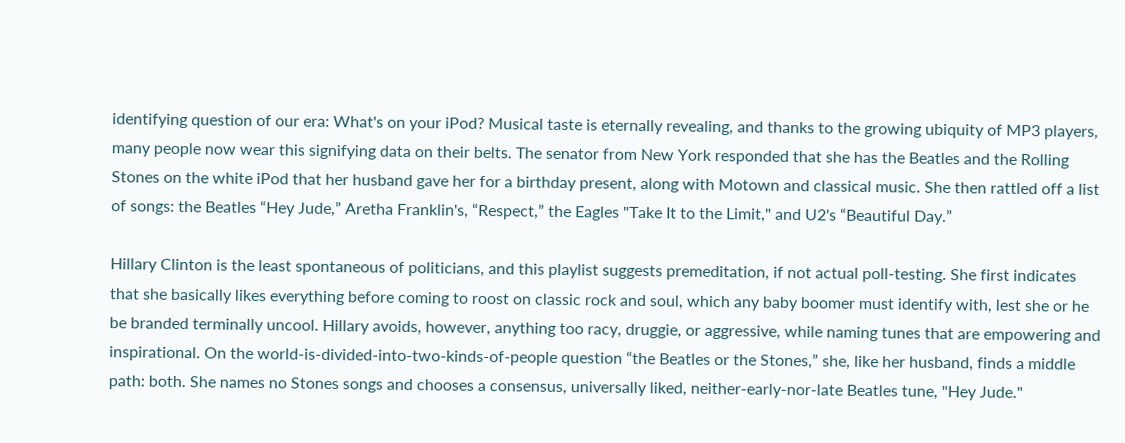identifying question of our era: What's on your iPod? Musical taste is eternally revealing, and thanks to the growing ubiquity of MP3 players, many people now wear this signifying data on their belts. The senator from New York responded that she has the Beatles and the Rolling Stones on the white iPod that her husband gave her for a birthday present, along with Motown and classical music. She then rattled off a list of songs: the Beatles “Hey Jude,” Aretha Franklin's, “Respect,” the Eagles "Take It to the Limit," and U2's “Beautiful Day.”

Hillary Clinton is the least spontaneous of politicians, and this playlist suggests premeditation, if not actual poll-testing. She first indicates that she basically likes everything before coming to roost on classic rock and soul, which any baby boomer must identify with, lest she or he be branded terminally uncool. Hillary avoids, however, anything too racy, druggie, or aggressive, while naming tunes that are empowering and inspirational. On the world-is-divided-into-two-kinds-of-people question “the Beatles or the Stones,” she, like her husband, finds a middle path: both. She names no Stones songs and chooses a consensus, universally liked, neither-early-nor-late Beatles tune, "Hey Jude."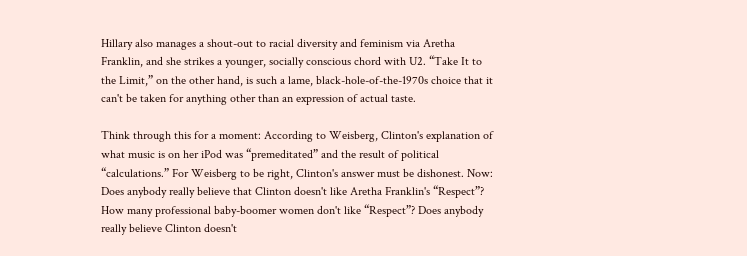Hillary also manages a shout-out to racial diversity and feminism via Aretha Franklin, and she strikes a younger, socially conscious chord with U2. “Take It to the Limit,” on the other hand, is such a lame, black-hole-of-the-1970s choice that it can't be taken for anything other than an expression of actual taste.

Think through this for a moment: According to Weisberg, Clinton's explanation of what music is on her iPod was “premeditated” and the result of political “calculations.” For Weisberg to be right, Clinton's answer must be dishonest. Now: Does anybody really believe that Clinton doesn't like Aretha Franklin's “Respect”? How many professional baby-boomer women don't like “Respect”? Does anybody really believe Clinton doesn't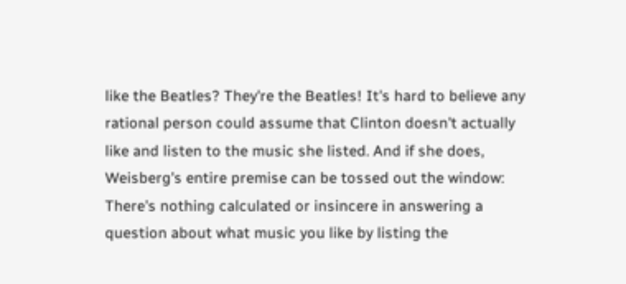like the Beatles? They're the Beatles! It's hard to believe any rational person could assume that Clinton doesn't actually like and listen to the music she listed. And if she does, Weisberg's entire premise can be tossed out the window: There's nothing calculated or insincere in answering a question about what music you like by listing the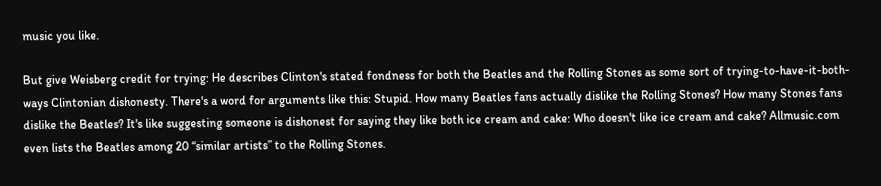music you like.

But give Weisberg credit for trying: He describes Clinton's stated fondness for both the Beatles and the Rolling Stones as some sort of trying-to-have-it-both-ways Clintonian dishonesty. There's a word for arguments like this: Stupid. How many Beatles fans actually dislike the Rolling Stones? How many Stones fans dislike the Beatles? It's like suggesting someone is dishonest for saying they like both ice cream and cake: Who doesn't like ice cream and cake? Allmusic.com even lists the Beatles among 20 “similar artists” to the Rolling Stones.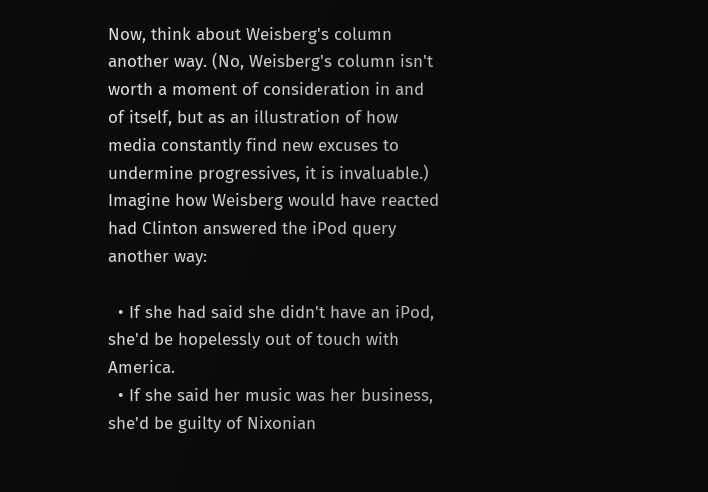Now, think about Weisberg's column another way. (No, Weisberg's column isn't worth a moment of consideration in and of itself, but as an illustration of how media constantly find new excuses to undermine progressives, it is invaluable.) Imagine how Weisberg would have reacted had Clinton answered the iPod query another way:

  • If she had said she didn't have an iPod, she'd be hopelessly out of touch with America.
  • If she said her music was her business, she'd be guilty of Nixonian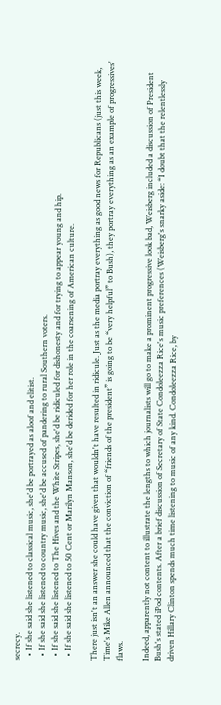secrecy.
  • If she said she listened to classical music, she'd be portrayed as aloof and elitist.
  • If she said she listened to country music, she'd be accused of pandering to rural Southern voters.
  • If she said she listened to The Hives and the White Stripes, she'd be ridiculed for dishonesty and for trying to appear young and hip.
  • If she said she listened to 50 Cent or Marilyn Manson, she'd be derided for her role in the coarsening of American culture.

There just isn't an answer she could have given that wouldn't have resulted in ridicule. Just as the media portray everything as good news for Republicans (just this week, Time's Mike Allen announced that the conviction of “friends of the president” is going to be “very helpful” to Bush), they portray everything as an example of progressives' flaws.

Indeed, apparently not content to illustrate the lengths to which journalists will go to make a prominent progressive look bad, Weisberg included a discussion of President Bush's stated iPod contents. After a brief discussion of Secretary of State Condoleezza Rice's music preferences (Weisberg's snarky aside: “I doubt that the relentlessly driven Hillary Clinton spends much time listening to music of any kind. Condoleezza Rice, by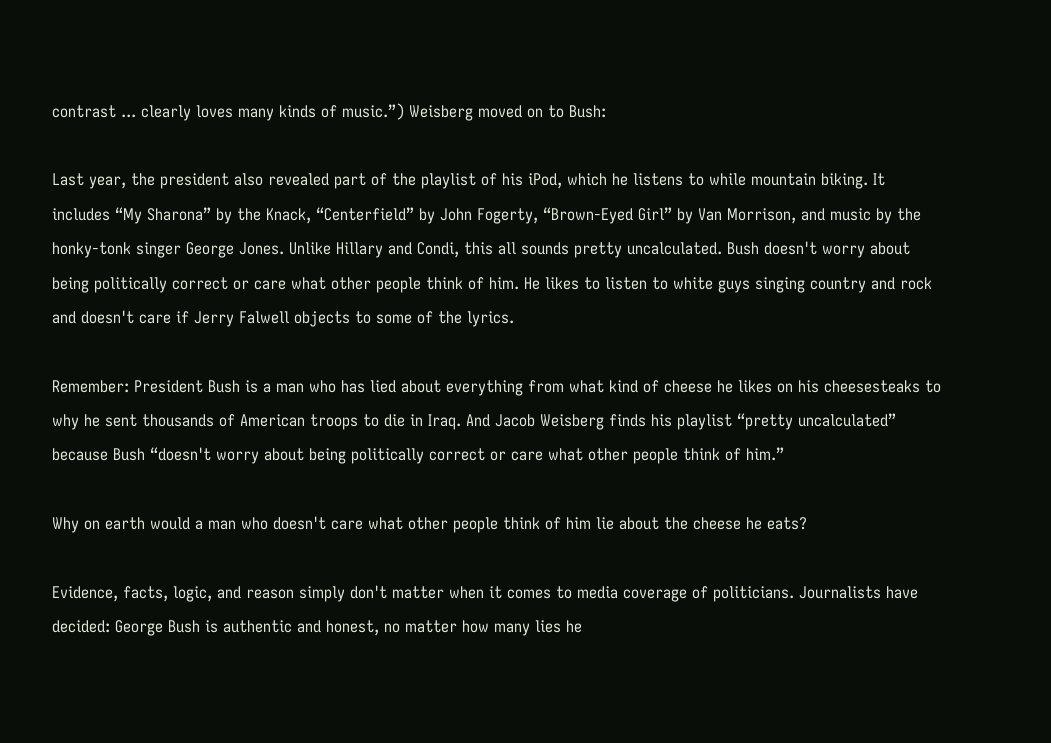contrast ... clearly loves many kinds of music.”) Weisberg moved on to Bush:

Last year, the president also revealed part of the playlist of his iPod, which he listens to while mountain biking. It includes “My Sharona” by the Knack, “Centerfield” by John Fogerty, “Brown-Eyed Girl” by Van Morrison, and music by the honky-tonk singer George Jones. Unlike Hillary and Condi, this all sounds pretty uncalculated. Bush doesn't worry about being politically correct or care what other people think of him. He likes to listen to white guys singing country and rock and doesn't care if Jerry Falwell objects to some of the lyrics.

Remember: President Bush is a man who has lied about everything from what kind of cheese he likes on his cheesesteaks to why he sent thousands of American troops to die in Iraq. And Jacob Weisberg finds his playlist “pretty uncalculated” because Bush “doesn't worry about being politically correct or care what other people think of him.”

Why on earth would a man who doesn't care what other people think of him lie about the cheese he eats?

Evidence, facts, logic, and reason simply don't matter when it comes to media coverage of politicians. Journalists have decided: George Bush is authentic and honest, no matter how many lies he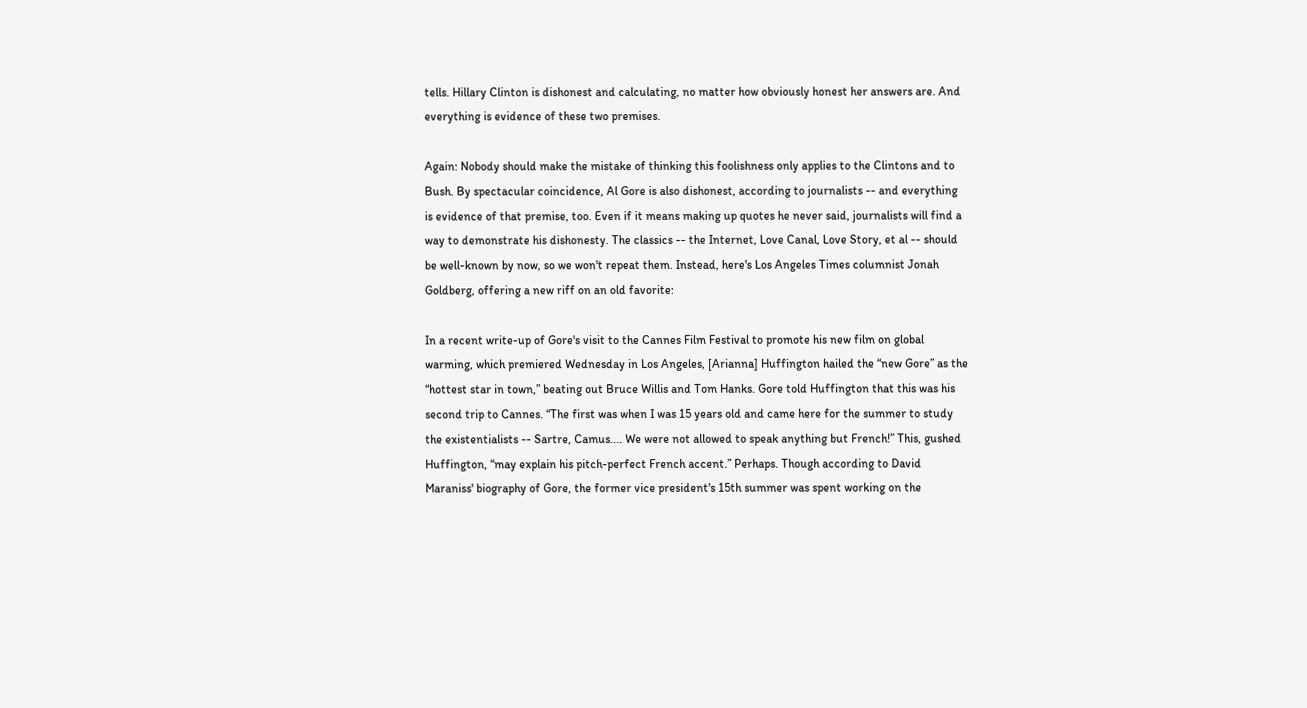tells. Hillary Clinton is dishonest and calculating, no matter how obviously honest her answers are. And everything is evidence of these two premises.

Again: Nobody should make the mistake of thinking this foolishness only applies to the Clintons and to Bush. By spectacular coincidence, Al Gore is also dishonest, according to journalists -- and everything is evidence of that premise, too. Even if it means making up quotes he never said, journalists will find a way to demonstrate his dishonesty. The classics -- the Internet, Love Canal, Love Story, et al -- should be well-known by now, so we won't repeat them. Instead, here's Los Angeles Times columnist Jonah Goldberg, offering a new riff on an old favorite:

In a recent write-up of Gore's visit to the Cannes Film Festival to promote his new film on global warming, which premiered Wednesday in Los Angeles, [Arianna] Huffington hailed the “new Gore” as the “hottest star in town,” beating out Bruce Willis and Tom Hanks. Gore told Huffington that this was his second trip to Cannes. “The first was when I was 15 years old and came here for the summer to study the existentialists -- Sartre, Camus.... We were not allowed to speak anything but French!” This, gushed Huffington, “may explain his pitch-perfect French accent.” Perhaps. Though according to David Maraniss' biography of Gore, the former vice president's 15th summer was spent working on the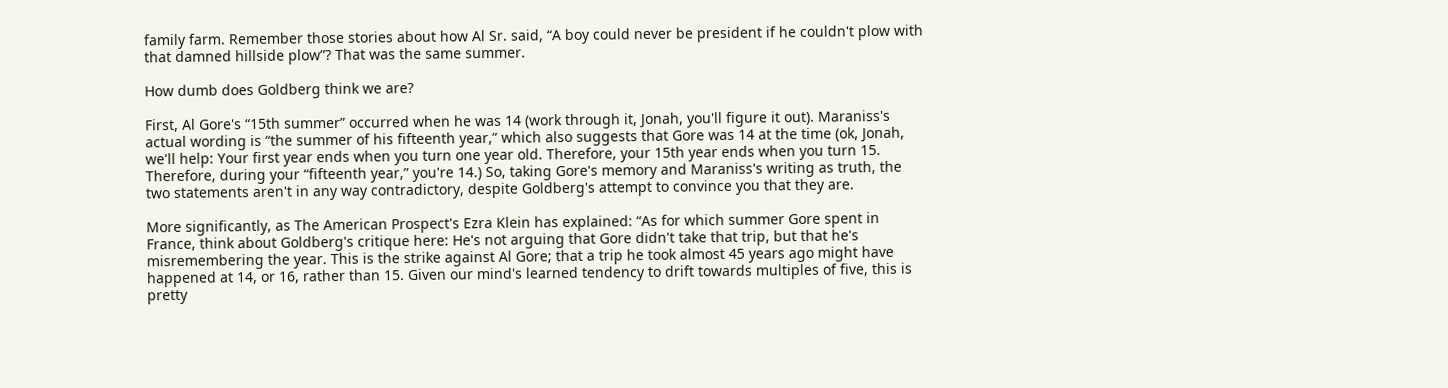family farm. Remember those stories about how Al Sr. said, “A boy could never be president if he couldn't plow with that damned hillside plow”? That was the same summer.

How dumb does Goldberg think we are?

First, Al Gore's “15th summer” occurred when he was 14 (work through it, Jonah, you'll figure it out). Maraniss's actual wording is “the summer of his fifteenth year,” which also suggests that Gore was 14 at the time (ok, Jonah, we'll help: Your first year ends when you turn one year old. Therefore, your 15th year ends when you turn 15. Therefore, during your “fifteenth year,” you're 14.) So, taking Gore's memory and Maraniss's writing as truth, the two statements aren't in any way contradictory, despite Goldberg's attempt to convince you that they are.

More significantly, as The American Prospect's Ezra Klein has explained: “As for which summer Gore spent in France, think about Goldberg's critique here: He's not arguing that Gore didn't take that trip, but that he's misremembering the year. This is the strike against Al Gore; that a trip he took almost 45 years ago might have happened at 14, or 16, rather than 15. Given our mind's learned tendency to drift towards multiples of five, this is pretty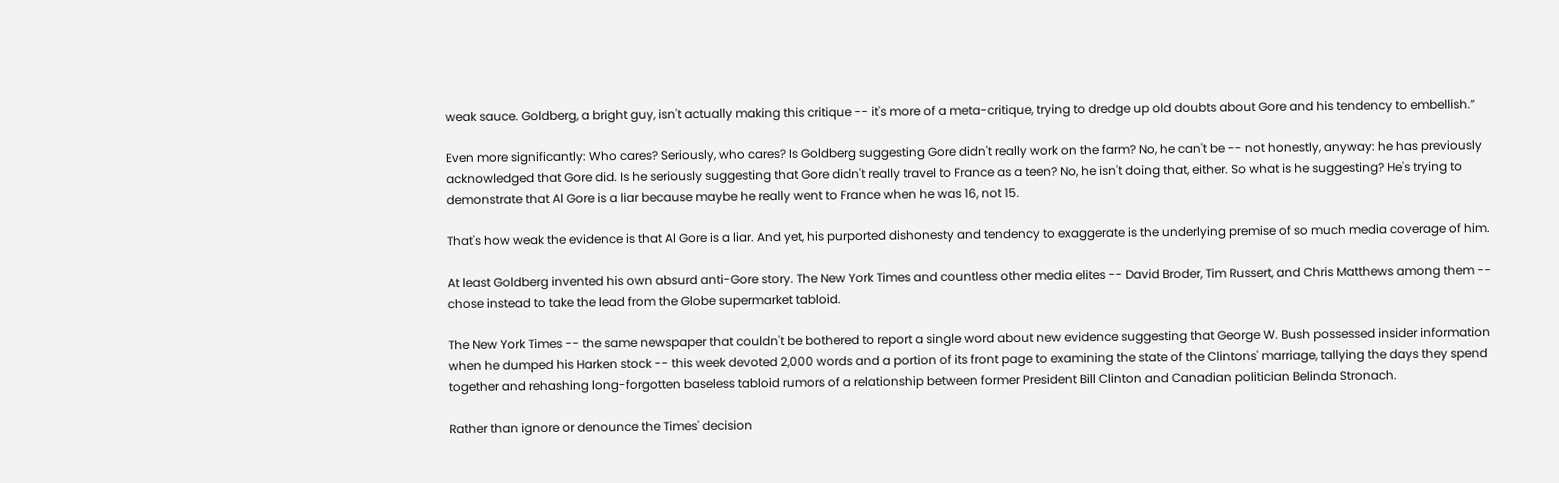weak sauce. Goldberg, a bright guy, isn't actually making this critique -- it's more of a meta-critique, trying to dredge up old doubts about Gore and his tendency to embellish.”

Even more significantly: Who cares? Seriously, who cares? Is Goldberg suggesting Gore didn't really work on the farm? No, he can't be -- not honestly, anyway: he has previously acknowledged that Gore did. Is he seriously suggesting that Gore didn't really travel to France as a teen? No, he isn't doing that, either. So what is he suggesting? He's trying to demonstrate that Al Gore is a liar because maybe he really went to France when he was 16, not 15.

That's how weak the evidence is that Al Gore is a liar. And yet, his purported dishonesty and tendency to exaggerate is the underlying premise of so much media coverage of him.

At least Goldberg invented his own absurd anti-Gore story. The New York Times and countless other media elites -- David Broder, Tim Russert, and Chris Matthews among them -- chose instead to take the lead from the Globe supermarket tabloid.

The New York Times -- the same newspaper that couldn't be bothered to report a single word about new evidence suggesting that George W. Bush possessed insider information when he dumped his Harken stock -- this week devoted 2,000 words and a portion of its front page to examining the state of the Clintons' marriage, tallying the days they spend together and rehashing long-forgotten baseless tabloid rumors of a relationship between former President Bill Clinton and Canadian politician Belinda Stronach.

Rather than ignore or denounce the Times' decision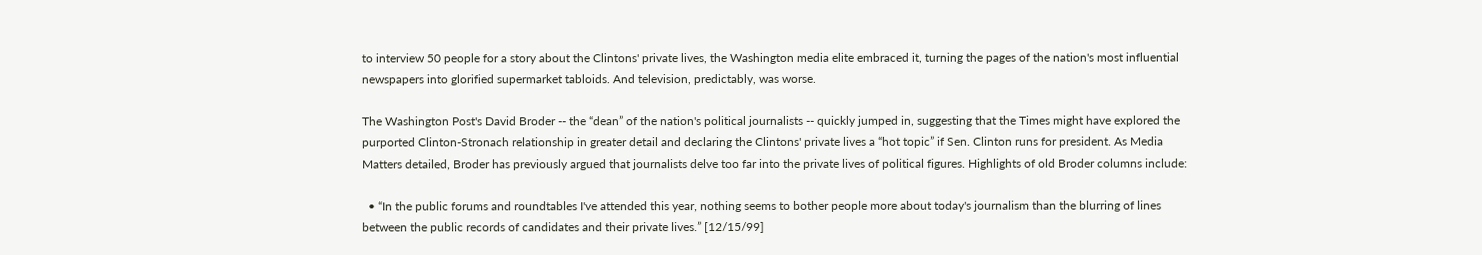to interview 50 people for a story about the Clintons' private lives, the Washington media elite embraced it, turning the pages of the nation's most influential newspapers into glorified supermarket tabloids. And television, predictably, was worse.

The Washington Post's David Broder -- the “dean” of the nation's political journalists -- quickly jumped in, suggesting that the Times might have explored the purported Clinton-Stronach relationship in greater detail and declaring the Clintons' private lives a “hot topic” if Sen. Clinton runs for president. As Media Matters detailed, Broder has previously argued that journalists delve too far into the private lives of political figures. Highlights of old Broder columns include:

  • “In the public forums and roundtables I've attended this year, nothing seems to bother people more about today's journalism than the blurring of lines between the public records of candidates and their private lives.” [12/15/99]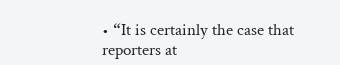• “It is certainly the case that reporters at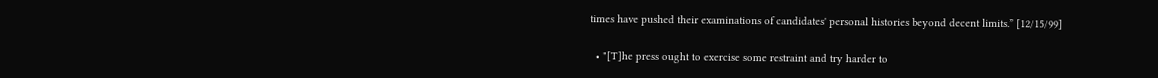times have pushed their examinations of candidates' personal histories beyond decent limits.” [12/15/99]

  • "[T]he press ought to exercise some restraint and try harder to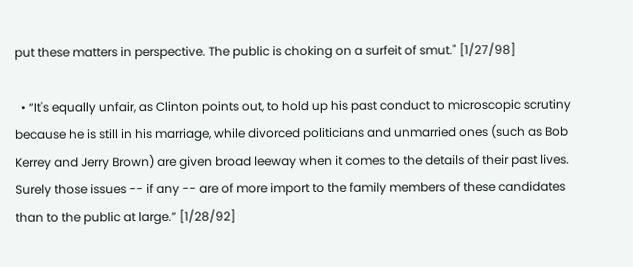put these matters in perspective. The public is choking on a surfeit of smut." [1/27/98]

  • “It's equally unfair, as Clinton points out, to hold up his past conduct to microscopic scrutiny because he is still in his marriage, while divorced politicians and unmarried ones (such as Bob Kerrey and Jerry Brown) are given broad leeway when it comes to the details of their past lives. Surely those issues -- if any -- are of more import to the family members of these candidates than to the public at large.” [1/28/92]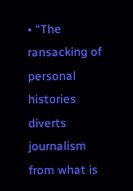• “The ransacking of personal histories diverts journalism from what is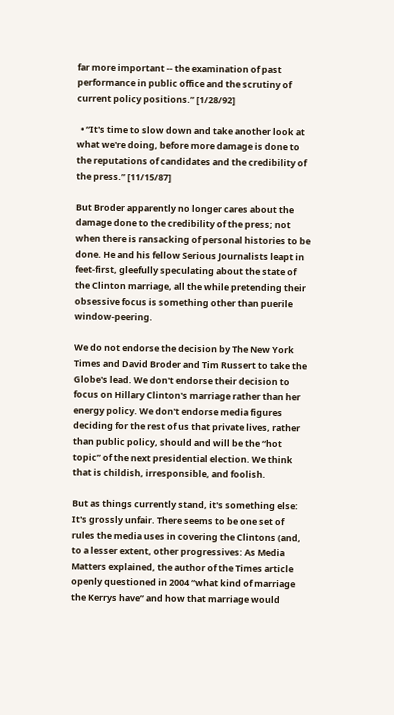far more important -- the examination of past performance in public office and the scrutiny of current policy positions.” [1/28/92]

  • “It's time to slow down and take another look at what we're doing, before more damage is done to the reputations of candidates and the credibility of the press.” [11/15/87]

But Broder apparently no longer cares about the damage done to the credibility of the press; not when there is ransacking of personal histories to be done. He and his fellow Serious Journalists leapt in feet-first, gleefully speculating about the state of the Clinton marriage, all the while pretending their obsessive focus is something other than puerile window-peering.

We do not endorse the decision by The New York Times and David Broder and Tim Russert to take the Globe's lead. We don't endorse their decision to focus on Hillary Clinton's marriage rather than her energy policy. We don't endorse media figures deciding for the rest of us that private lives, rather than public policy, should and will be the “hot topic” of the next presidential election. We think that is childish, irresponsible, and foolish.

But as things currently stand, it's something else: It's grossly unfair. There seems to be one set of rules the media uses in covering the Clintons (and, to a lesser extent, other progressives: As Media Matters explained, the author of the Times article openly questioned in 2004 “what kind of marriage the Kerrys have” and how that marriage would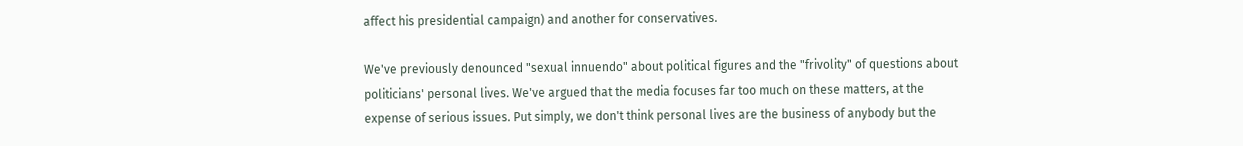affect his presidential campaign) and another for conservatives.

We've previously denounced "sexual innuendo" about political figures and the "frivolity" of questions about politicians' personal lives. We've argued that the media focuses far too much on these matters, at the expense of serious issues. Put simply, we don't think personal lives are the business of anybody but the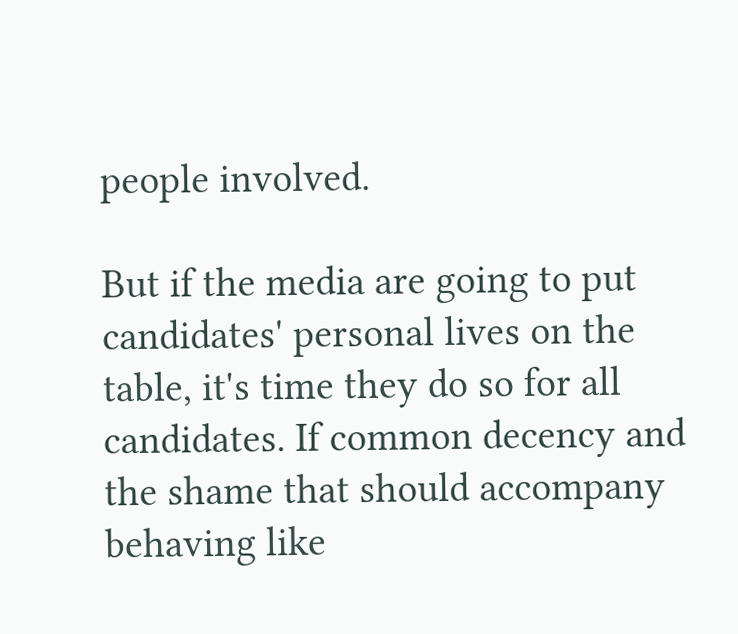people involved.

But if the media are going to put candidates' personal lives on the table, it's time they do so for all candidates. If common decency and the shame that should accompany behaving like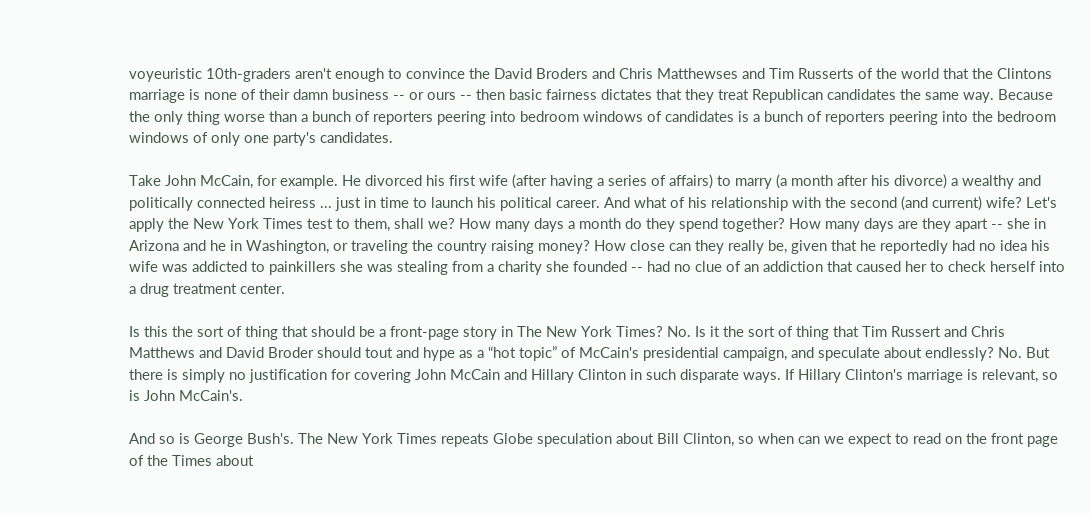voyeuristic 10th-graders aren't enough to convince the David Broders and Chris Matthewses and Tim Russerts of the world that the Clintons marriage is none of their damn business -- or ours -- then basic fairness dictates that they treat Republican candidates the same way. Because the only thing worse than a bunch of reporters peering into bedroom windows of candidates is a bunch of reporters peering into the bedroom windows of only one party's candidates.

Take John McCain, for example. He divorced his first wife (after having a series of affairs) to marry (a month after his divorce) a wealthy and politically connected heiress ... just in time to launch his political career. And what of his relationship with the second (and current) wife? Let's apply the New York Times test to them, shall we? How many days a month do they spend together? How many days are they apart -- she in Arizona and he in Washington, or traveling the country raising money? How close can they really be, given that he reportedly had no idea his wife was addicted to painkillers she was stealing from a charity she founded -- had no clue of an addiction that caused her to check herself into a drug treatment center.

Is this the sort of thing that should be a front-page story in The New York Times? No. Is it the sort of thing that Tim Russert and Chris Matthews and David Broder should tout and hype as a “hot topic” of McCain's presidential campaign, and speculate about endlessly? No. But there is simply no justification for covering John McCain and Hillary Clinton in such disparate ways. If Hillary Clinton's marriage is relevant, so is John McCain's.

And so is George Bush's. The New York Times repeats Globe speculation about Bill Clinton, so when can we expect to read on the front page of the Times about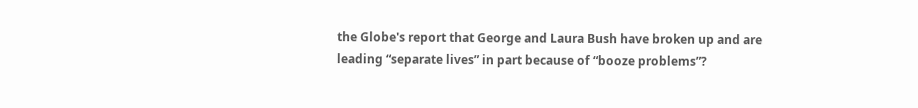the Globe's report that George and Laura Bush have broken up and are leading “separate lives” in part because of “booze problems”?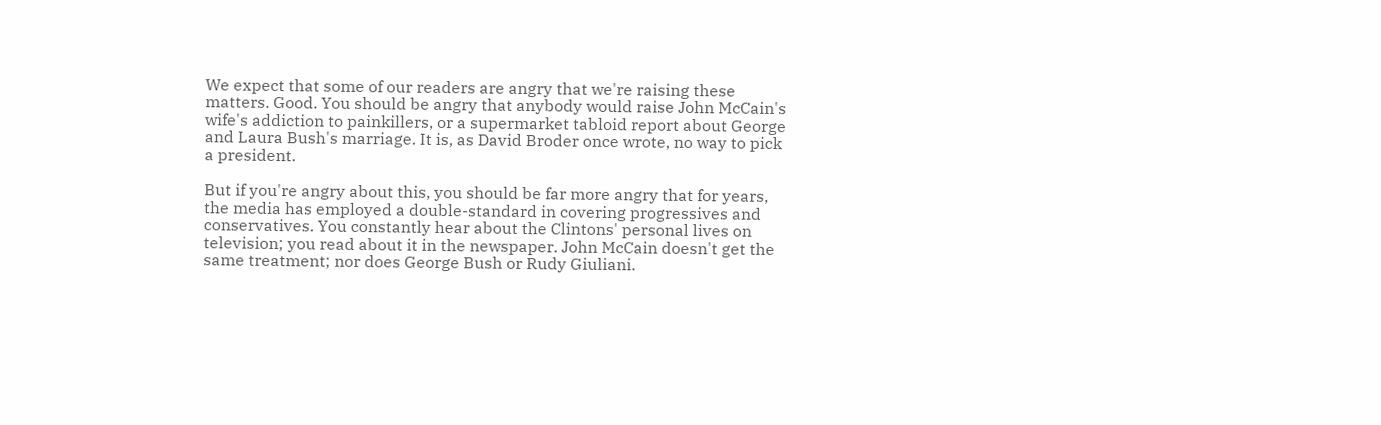We expect that some of our readers are angry that we're raising these matters. Good. You should be angry that anybody would raise John McCain's wife's addiction to painkillers, or a supermarket tabloid report about George and Laura Bush's marriage. It is, as David Broder once wrote, no way to pick a president.

But if you're angry about this, you should be far more angry that for years, the media has employed a double-standard in covering progressives and conservatives. You constantly hear about the Clintons' personal lives on television; you read about it in the newspaper. John McCain doesn't get the same treatment; nor does George Bush or Rudy Giuliani.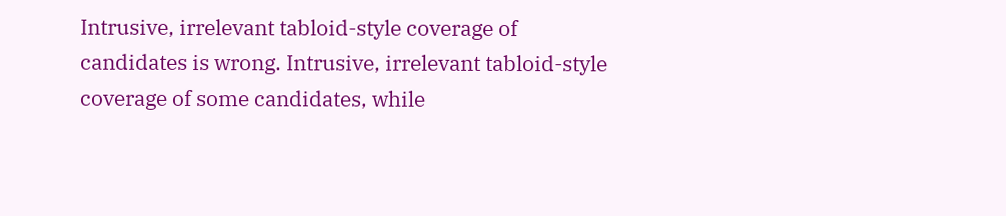Intrusive, irrelevant tabloid-style coverage of candidates is wrong. Intrusive, irrelevant tabloid-style coverage of some candidates, while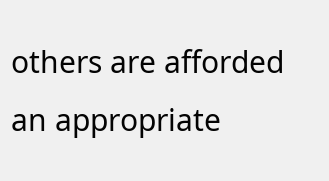others are afforded an appropriate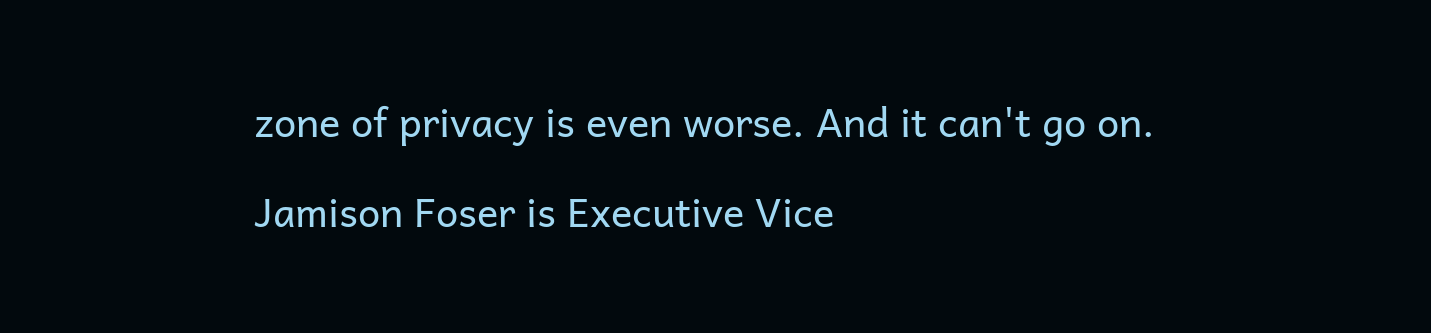zone of privacy is even worse. And it can't go on.

Jamison Foser is Executive Vice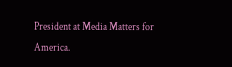President at Media Matters for America.